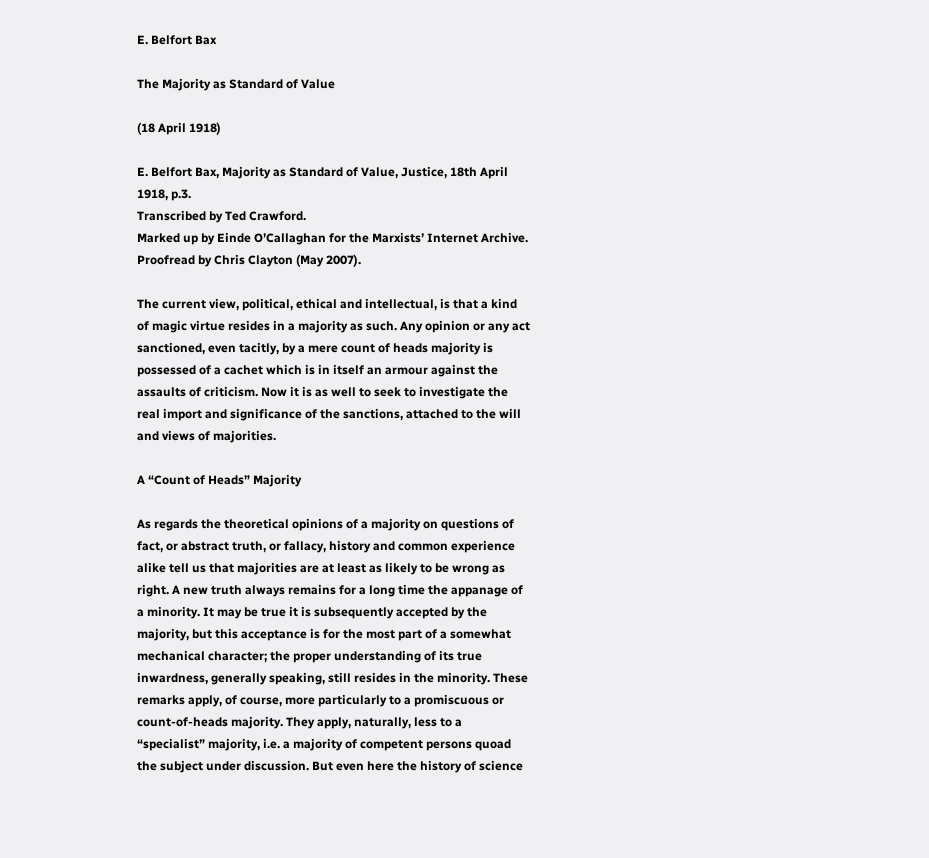E. Belfort Bax

The Majority as Standard of Value

(18 April 1918)

E. Belfort Bax, Majority as Standard of Value, Justice, 18th April 1918, p.3.
Transcribed by Ted Crawford.
Marked up by Einde O’Callaghan for the Marxists’ Internet Archive.
Proofread by Chris Clayton (May 2007).

The current view, political, ethical and intellectual, is that a kind of magic virtue resides in a majority as such. Any opinion or any act sanctioned, even tacitly, by a mere count of heads majority is possessed of a cachet which is in itself an armour against the assaults of criticism. Now it is as well to seek to investigate the real import and significance of the sanctions, attached to the will and views of majorities.

A “Count of Heads” Majority

As regards the theoretical opinions of a majority on questions of fact, or abstract truth, or fallacy, history and common experience alike tell us that majorities are at least as likely to be wrong as right. A new truth always remains for a long time the appanage of a minority. It may be true it is subsequently accepted by the majority, but this acceptance is for the most part of a somewhat mechanical character; the proper understanding of its true inwardness, generally speaking, still resides in the minority. These remarks apply, of course, more particularly to a promiscuous or count-of-heads majority. They apply, naturally, less to a “specialist” majority, i.e. a majority of competent persons quoad the subject under discussion. But even here the history of science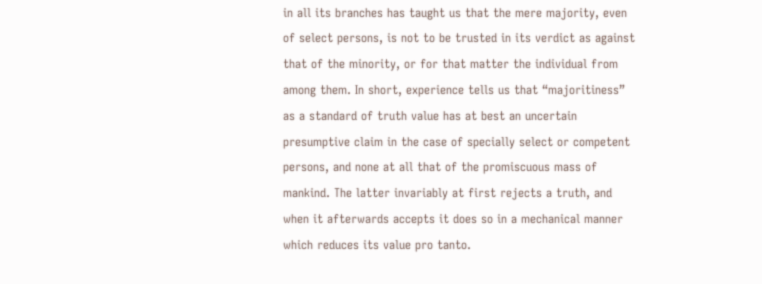in all its branches has taught us that the mere majority, even of select persons, is not to be trusted in its verdict as against that of the minority, or for that matter the individual from among them. In short, experience tells us that “majoritiness” as a standard of truth value has at best an uncertain presumptive claim in the case of specially select or competent persons, and none at all that of the promiscuous mass of mankind. The latter invariably at first rejects a truth, and when it afterwards accepts it does so in a mechanical manner which reduces its value pro tanto.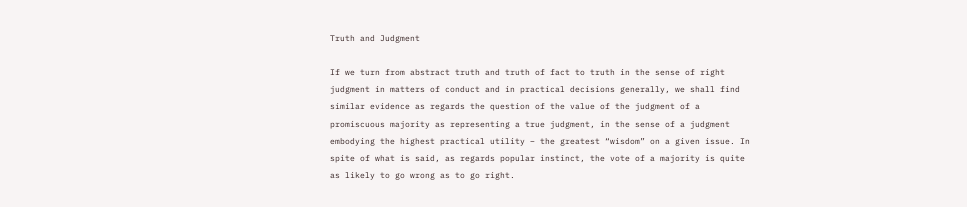Truth and Judgment

If we turn from abstract truth and truth of fact to truth in the sense of right judgment in matters of conduct and in practical decisions generally, we shall find similar evidence as regards the question of the value of the judgment of a promiscuous majority as representing a true judgment, in the sense of a judgment embodying the highest practical utility – the greatest “wisdom” on a given issue. In spite of what is said, as regards popular instinct, the vote of a majority is quite as likely to go wrong as to go right.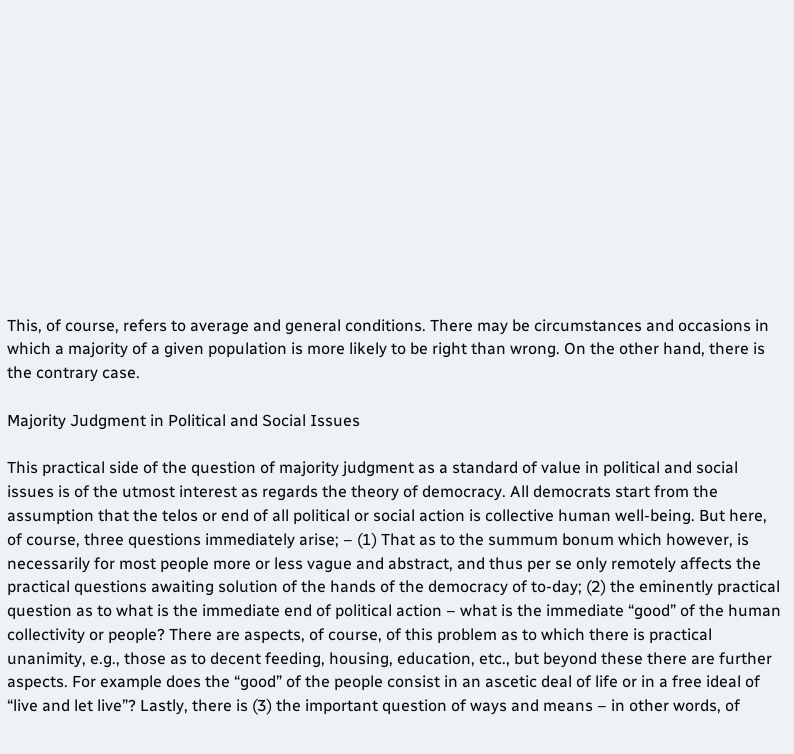This, of course, refers to average and general conditions. There may be circumstances and occasions in which a majority of a given population is more likely to be right than wrong. On the other hand, there is the contrary case.

Majority Judgment in Political and Social Issues

This practical side of the question of majority judgment as a standard of value in political and social issues is of the utmost interest as regards the theory of democracy. All democrats start from the assumption that the telos or end of all political or social action is collective human well-being. But here, of course, three questions immediately arise; – (1) That as to the summum bonum which however, is necessarily for most people more or less vague and abstract, and thus per se only remotely affects the practical questions awaiting solution of the hands of the democracy of to-day; (2) the eminently practical question as to what is the immediate end of political action – what is the immediate “good” of the human collectivity or people? There are aspects, of course, of this problem as to which there is practical unanimity, e.g., those as to decent feeding, housing, education, etc., but beyond these there are further aspects. For example does the “good” of the people consist in an ascetic deal of life or in a free ideal of “live and let live”? Lastly, there is (3) the important question of ways and means – in other words, of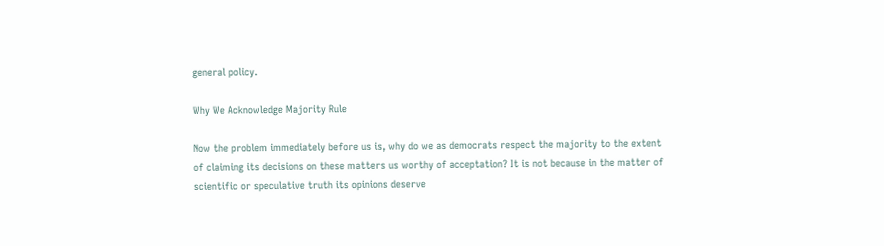general policy.

Why We Acknowledge Majority Rule

Now the problem immediately before us is, why do we as democrats respect the majority to the extent of claiming its decisions on these matters us worthy of acceptation? It is not because in the matter of scientific or speculative truth its opinions deserve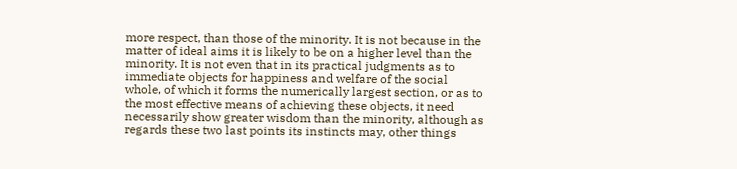more respect, than those of the minority. It is not because in the matter of ideal aims it is likely to be on a higher level than the minority. It is not even that in its practical judgments as to immediate objects for happiness and welfare of the social whole, of which it forms the numerically largest section, or as to the most effective means of achieving these objects, it need necessarily show greater wisdom than the minority, although as regards these two last points its instincts may, other things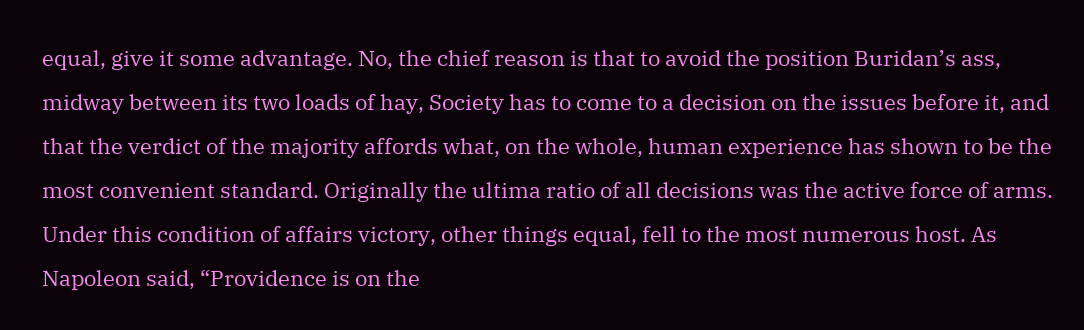equal, give it some advantage. No, the chief reason is that to avoid the position Buridan’s ass, midway between its two loads of hay, Society has to come to a decision on the issues before it, and that the verdict of the majority affords what, on the whole, human experience has shown to be the most convenient standard. Originally the ultima ratio of all decisions was the active force of arms. Under this condition of affairs victory, other things equal, fell to the most numerous host. As Napoleon said, “Providence is on the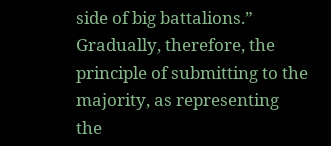side of big battalions.” Gradually, therefore, the principle of submitting to the majority, as representing the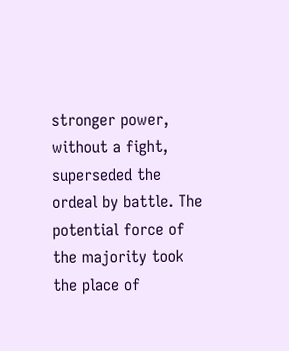stronger power, without a fight, superseded the ordeal by battle. The potential force of the majority took the place of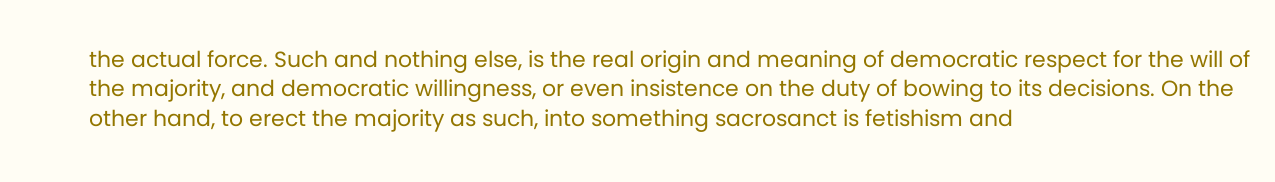the actual force. Such and nothing else, is the real origin and meaning of democratic respect for the will of the majority, and democratic willingness, or even insistence on the duty of bowing to its decisions. On the other hand, to erect the majority as such, into something sacrosanct is fetishism and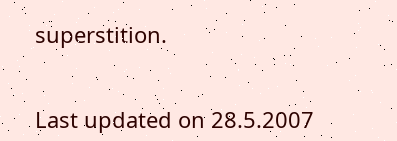superstition.


Last updated on 28.5.2007